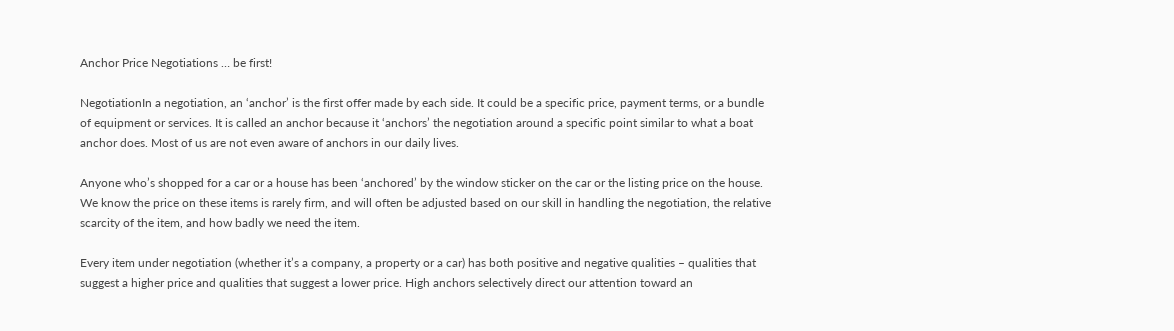Anchor Price Negotiations … be first!

NegotiationIn a negotiation, an ‘anchor’ is the first offer made by each side. It could be a specific price, payment terms, or a bundle of equipment or services. It is called an anchor because it ‘anchors’ the negotiation around a specific point similar to what a boat anchor does. Most of us are not even aware of anchors in our daily lives.

Anyone who’s shopped for a car or a house has been ‘anchored’ by the window sticker on the car or the listing price on the house. We know the price on these items is rarely firm, and will often be adjusted based on our skill in handling the negotiation, the relative scarcity of the item, and how badly we need the item.

Every item under negotiation (whether it’s a company, a property or a car) has both positive and negative qualities – qualities that suggest a higher price and qualities that suggest a lower price. High anchors selectively direct our attention toward an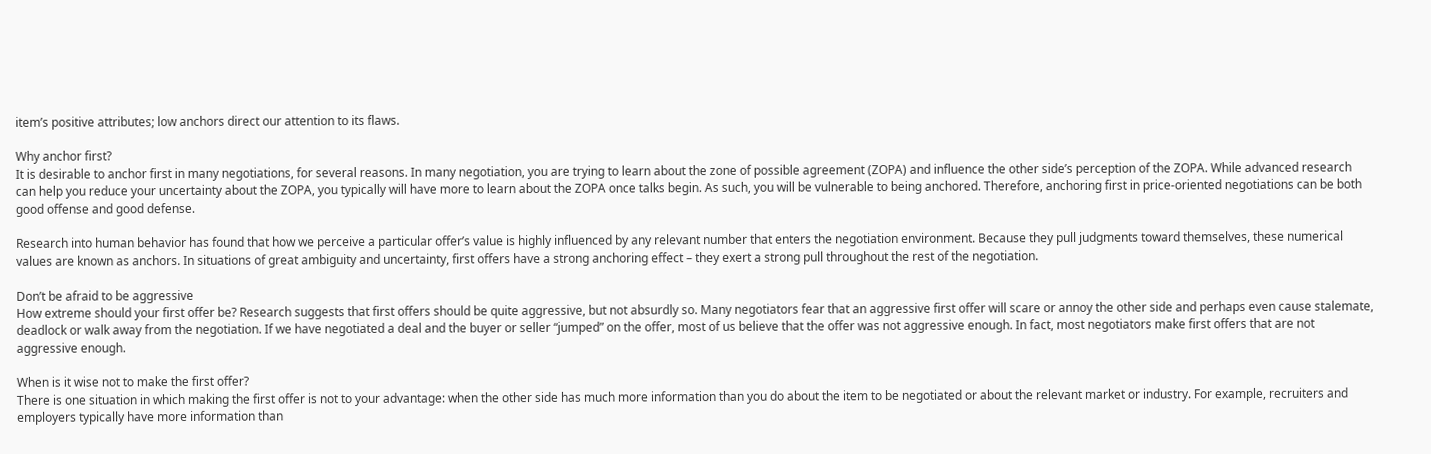item’s positive attributes; low anchors direct our attention to its flaws.

Why anchor first?
It is desirable to anchor first in many negotiations, for several reasons. In many negotiation, you are trying to learn about the zone of possible agreement (ZOPA) and influence the other side’s perception of the ZOPA. While advanced research can help you reduce your uncertainty about the ZOPA, you typically will have more to learn about the ZOPA once talks begin. As such, you will be vulnerable to being anchored. Therefore, anchoring first in price-oriented negotiations can be both good offense and good defense.

Research into human behavior has found that how we perceive a particular offer’s value is highly influenced by any relevant number that enters the negotiation environment. Because they pull judgments toward themselves, these numerical values are known as anchors. In situations of great ambiguity and uncertainty, first offers have a strong anchoring effect – they exert a strong pull throughout the rest of the negotiation.

Don’t be afraid to be aggressive
How extreme should your first offer be? Research suggests that first offers should be quite aggressive, but not absurdly so. Many negotiators fear that an aggressive first offer will scare or annoy the other side and perhaps even cause stalemate, deadlock or walk away from the negotiation. If we have negotiated a deal and the buyer or seller “jumped” on the offer, most of us believe that the offer was not aggressive enough. In fact, most negotiators make first offers that are not aggressive enough.

When is it wise not to make the first offer?
There is one situation in which making the first offer is not to your advantage: when the other side has much more information than you do about the item to be negotiated or about the relevant market or industry. For example, recruiters and employers typically have more information than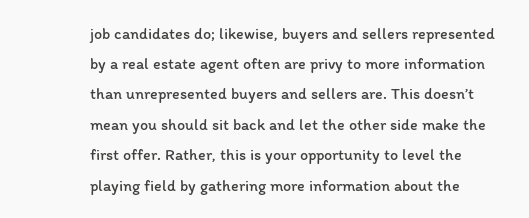job candidates do; likewise, buyers and sellers represented by a real estate agent often are privy to more information than unrepresented buyers and sellers are. This doesn’t mean you should sit back and let the other side make the first offer. Rather, this is your opportunity to level the playing field by gathering more information about the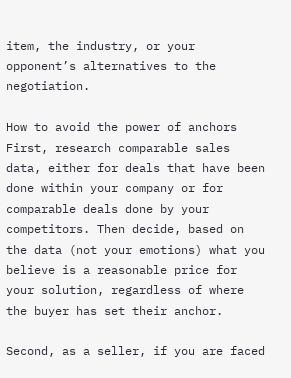item, the industry, or your opponent’s alternatives to the negotiation.

How to avoid the power of anchors
First, research comparable sales data, either for deals that have been done within your company or for comparable deals done by your competitors. Then decide, based on the data (not your emotions) what you believe is a reasonable price for your solution, regardless of where the buyer has set their anchor.

Second, as a seller, if you are faced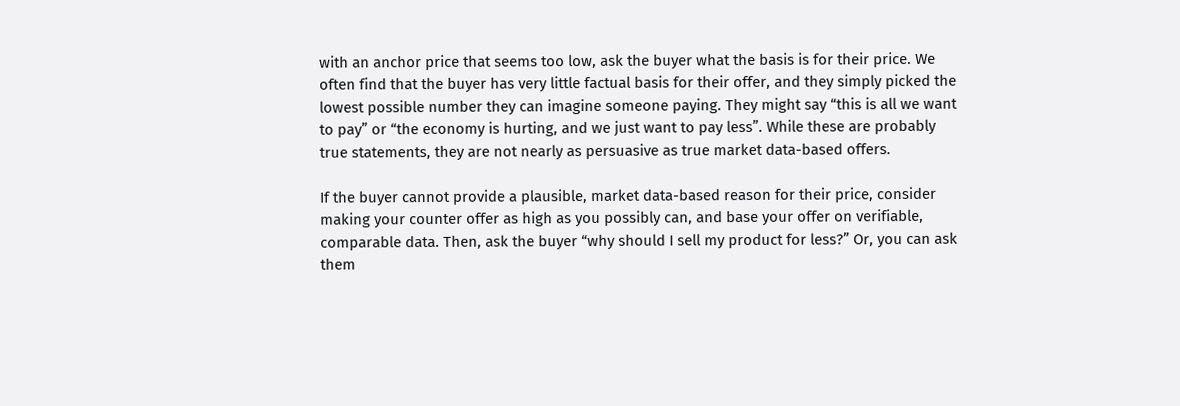with an anchor price that seems too low, ask the buyer what the basis is for their price. We often find that the buyer has very little factual basis for their offer, and they simply picked the lowest possible number they can imagine someone paying. They might say “this is all we want to pay” or “the economy is hurting, and we just want to pay less”. While these are probably true statements, they are not nearly as persuasive as true market data-based offers.

If the buyer cannot provide a plausible, market data-based reason for their price, consider making your counter offer as high as you possibly can, and base your offer on verifiable, comparable data. Then, ask the buyer “why should I sell my product for less?” Or, you can ask them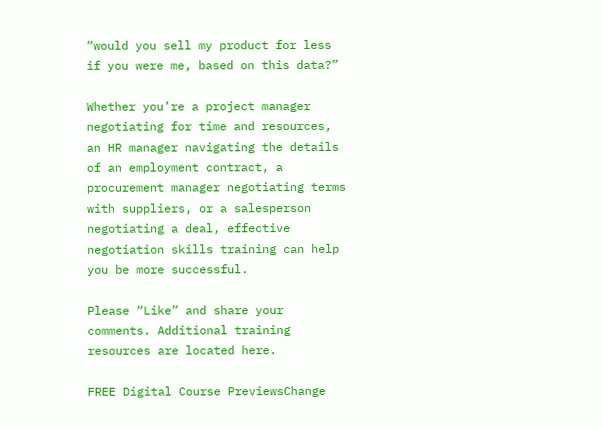“would you sell my product for less if you were me, based on this data?”

Whether you’re a project manager negotiating for time and resources, an HR manager navigating the details of an employment contract, a procurement manager negotiating terms with suppliers, or a salesperson negotiating a deal, effective negotiation skills training can help you be more successful.

Please “Like” and share your comments. Additional training resources are located here.

FREE Digital Course PreviewsChange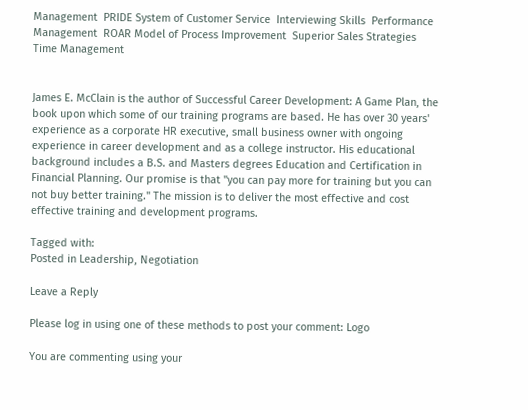Management  PRIDE System of Customer Service  Interviewing Skills  Performance Management  ROAR Model of Process Improvement  Superior Sales Strategies  Time Management


James E. McClain is the author of Successful Career Development: A Game Plan, the book upon which some of our training programs are based. He has over 30 years' experience as a corporate HR executive, small business owner with ongoing experience in career development and as a college instructor. His educational background includes a B.S. and Masters degrees Education and Certification in Financial Planning. Our promise is that "you can pay more for training but you can not buy better training." The mission is to deliver the most effective and cost effective training and development programs.

Tagged with:
Posted in Leadership, Negotiation

Leave a Reply

Please log in using one of these methods to post your comment: Logo

You are commenting using your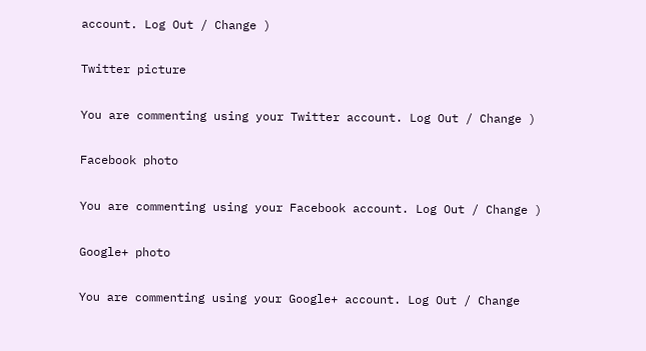account. Log Out / Change )

Twitter picture

You are commenting using your Twitter account. Log Out / Change )

Facebook photo

You are commenting using your Facebook account. Log Out / Change )

Google+ photo

You are commenting using your Google+ account. Log Out / Change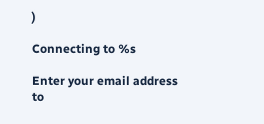)

Connecting to %s

Enter your email address to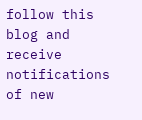follow this blog and receive notifications of new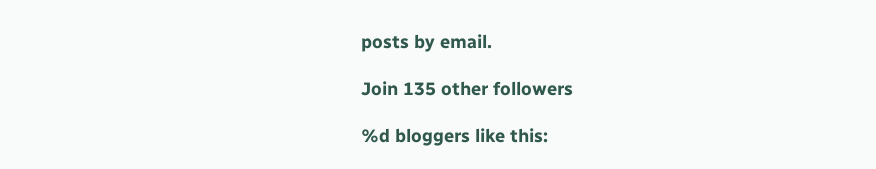posts by email.

Join 135 other followers

%d bloggers like this: